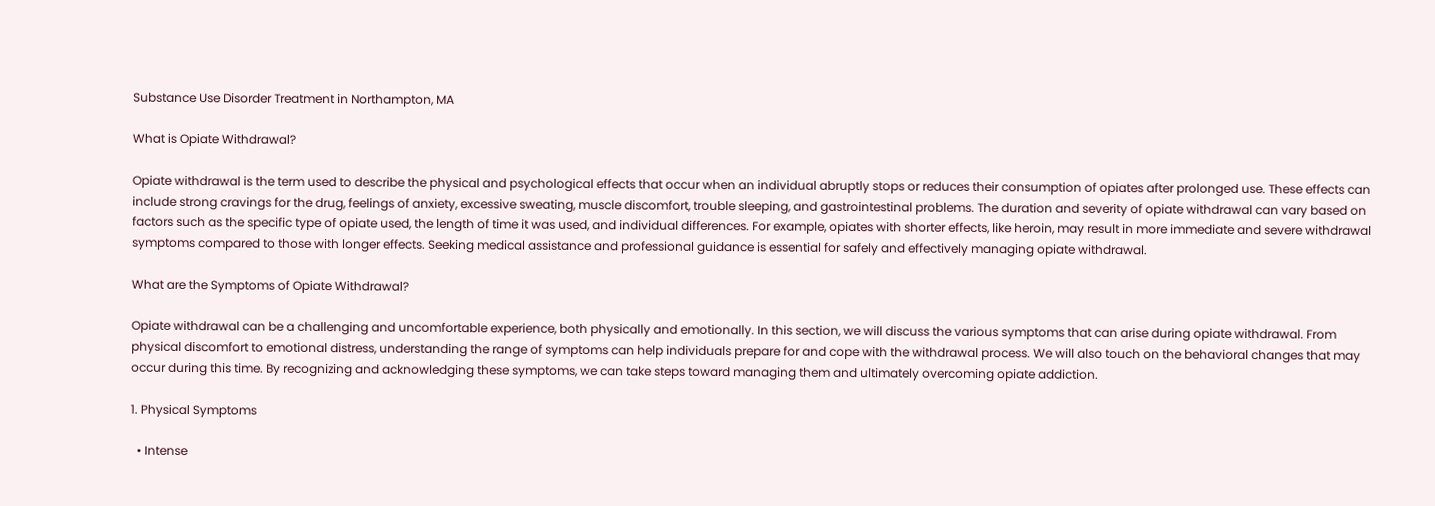Substance Use Disorder Treatment in Northampton, MA

What is Opiate Withdrawal?

Opiate withdrawal is the term used to describe the physical and psychological effects that occur when an individual abruptly stops or reduces their consumption of opiates after prolonged use. These effects can include strong cravings for the drug, feelings of anxiety, excessive sweating, muscle discomfort, trouble sleeping, and gastrointestinal problems. The duration and severity of opiate withdrawal can vary based on factors such as the specific type of opiate used, the length of time it was used, and individual differences. For example, opiates with shorter effects, like heroin, may result in more immediate and severe withdrawal symptoms compared to those with longer effects. Seeking medical assistance and professional guidance is essential for safely and effectively managing opiate withdrawal.

What are the Symptoms of Opiate Withdrawal?

Opiate withdrawal can be a challenging and uncomfortable experience, both physically and emotionally. In this section, we will discuss the various symptoms that can arise during opiate withdrawal. From physical discomfort to emotional distress, understanding the range of symptoms can help individuals prepare for and cope with the withdrawal process. We will also touch on the behavioral changes that may occur during this time. By recognizing and acknowledging these symptoms, we can take steps toward managing them and ultimately overcoming opiate addiction.

1. Physical Symptoms

  • Intense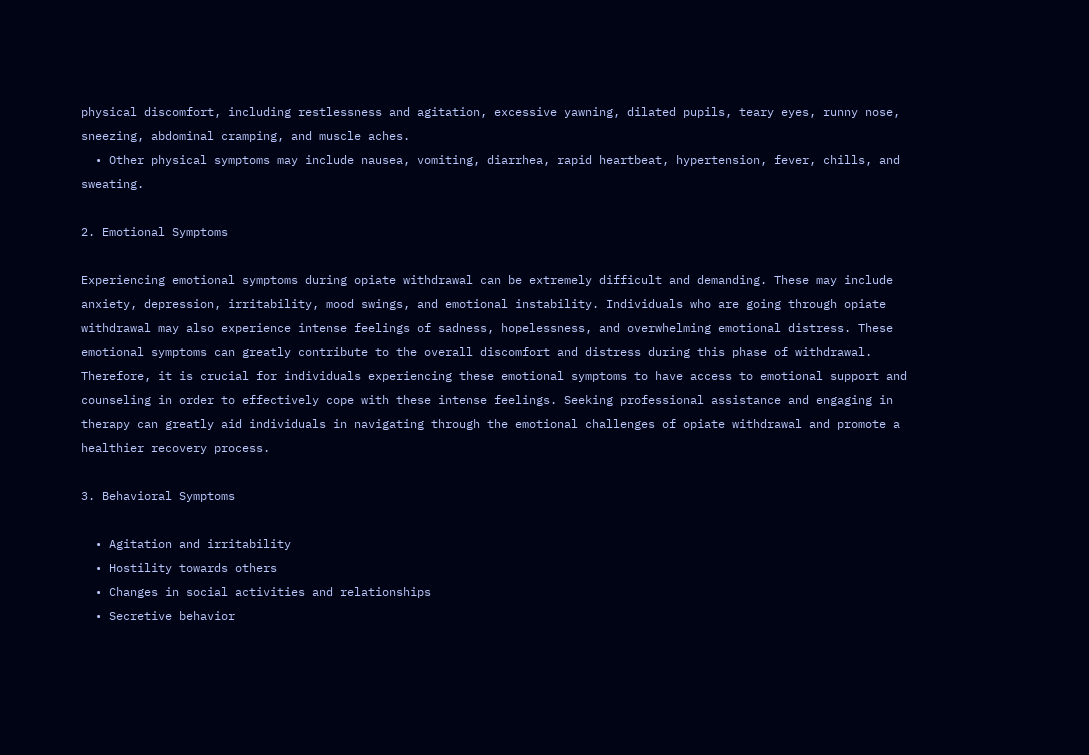physical discomfort, including restlessness and agitation, excessive yawning, dilated pupils, teary eyes, runny nose, sneezing, abdominal cramping, and muscle aches.
  • Other physical symptoms may include nausea, vomiting, diarrhea, rapid heartbeat, hypertension, fever, chills, and sweating.

2. Emotional Symptoms

Experiencing emotional symptoms during opiate withdrawal can be extremely difficult and demanding. These may include anxiety, depression, irritability, mood swings, and emotional instability. Individuals who are going through opiate withdrawal may also experience intense feelings of sadness, hopelessness, and overwhelming emotional distress. These emotional symptoms can greatly contribute to the overall discomfort and distress during this phase of withdrawal. Therefore, it is crucial for individuals experiencing these emotional symptoms to have access to emotional support and counseling in order to effectively cope with these intense feelings. Seeking professional assistance and engaging in therapy can greatly aid individuals in navigating through the emotional challenges of opiate withdrawal and promote a healthier recovery process.

3. Behavioral Symptoms

  • Agitation and irritability
  • Hostility towards others
  • Changes in social activities and relationships
  • Secretive behavior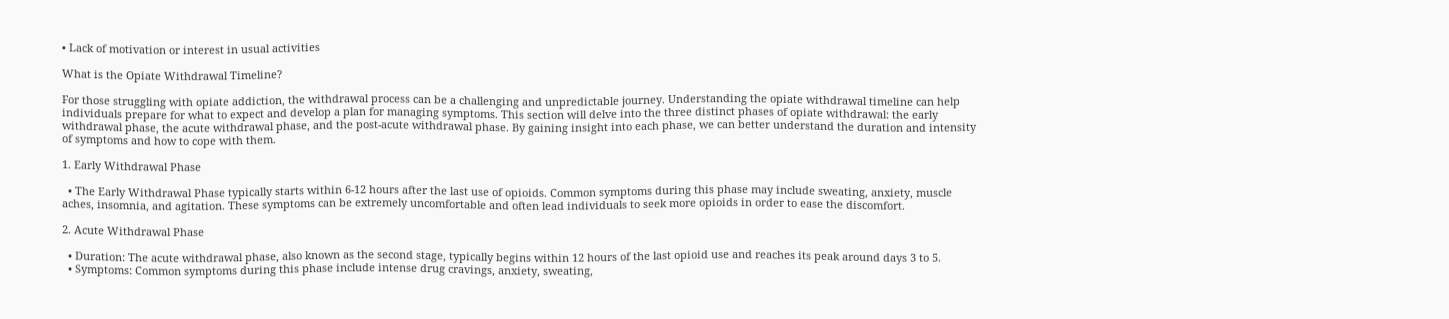• Lack of motivation or interest in usual activities

What is the Opiate Withdrawal Timeline?

For those struggling with opiate addiction, the withdrawal process can be a challenging and unpredictable journey. Understanding the opiate withdrawal timeline can help individuals prepare for what to expect and develop a plan for managing symptoms. This section will delve into the three distinct phases of opiate withdrawal: the early withdrawal phase, the acute withdrawal phase, and the post-acute withdrawal phase. By gaining insight into each phase, we can better understand the duration and intensity of symptoms and how to cope with them.

1. Early Withdrawal Phase

  • The Early Withdrawal Phase typically starts within 6-12 hours after the last use of opioids. Common symptoms during this phase may include sweating, anxiety, muscle aches, insomnia, and agitation. These symptoms can be extremely uncomfortable and often lead individuals to seek more opioids in order to ease the discomfort.

2. Acute Withdrawal Phase

  • Duration: The acute withdrawal phase, also known as the second stage, typically begins within 12 hours of the last opioid use and reaches its peak around days 3 to 5.
  • Symptoms: Common symptoms during this phase include intense drug cravings, anxiety, sweating,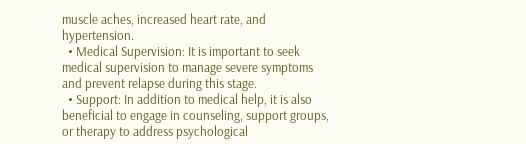muscle aches, increased heart rate, and hypertension.
  • Medical Supervision: It is important to seek medical supervision to manage severe symptoms and prevent relapse during this stage.
  • Support: In addition to medical help, it is also beneficial to engage in counseling, support groups, or therapy to address psychological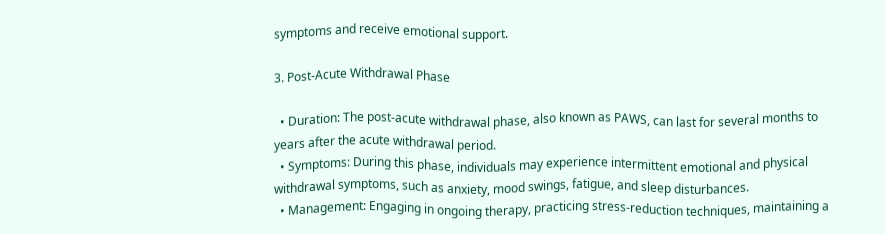symptoms and receive emotional support.

3. Post-Acute Withdrawal Phase

  • Duration: The post-acute withdrawal phase, also known as PAWS, can last for several months to years after the acute withdrawal period.
  • Symptoms: During this phase, individuals may experience intermittent emotional and physical withdrawal symptoms, such as anxiety, mood swings, fatigue, and sleep disturbances.
  • Management: Engaging in ongoing therapy, practicing stress-reduction techniques, maintaining a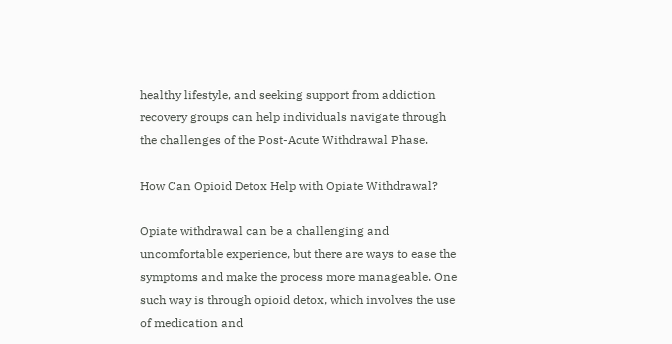healthy lifestyle, and seeking support from addiction recovery groups can help individuals navigate through the challenges of the Post-Acute Withdrawal Phase.

How Can Opioid Detox Help with Opiate Withdrawal?

Opiate withdrawal can be a challenging and uncomfortable experience, but there are ways to ease the symptoms and make the process more manageable. One such way is through opioid detox, which involves the use of medication and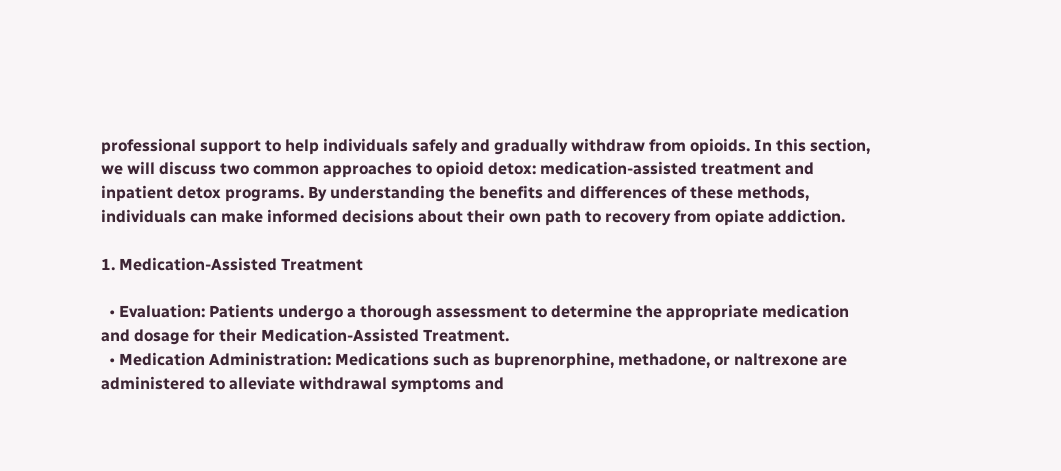professional support to help individuals safely and gradually withdraw from opioids. In this section, we will discuss two common approaches to opioid detox: medication-assisted treatment and inpatient detox programs. By understanding the benefits and differences of these methods, individuals can make informed decisions about their own path to recovery from opiate addiction.

1. Medication-Assisted Treatment

  • Evaluation: Patients undergo a thorough assessment to determine the appropriate medication and dosage for their Medication-Assisted Treatment.
  • Medication Administration: Medications such as buprenorphine, methadone, or naltrexone are administered to alleviate withdrawal symptoms and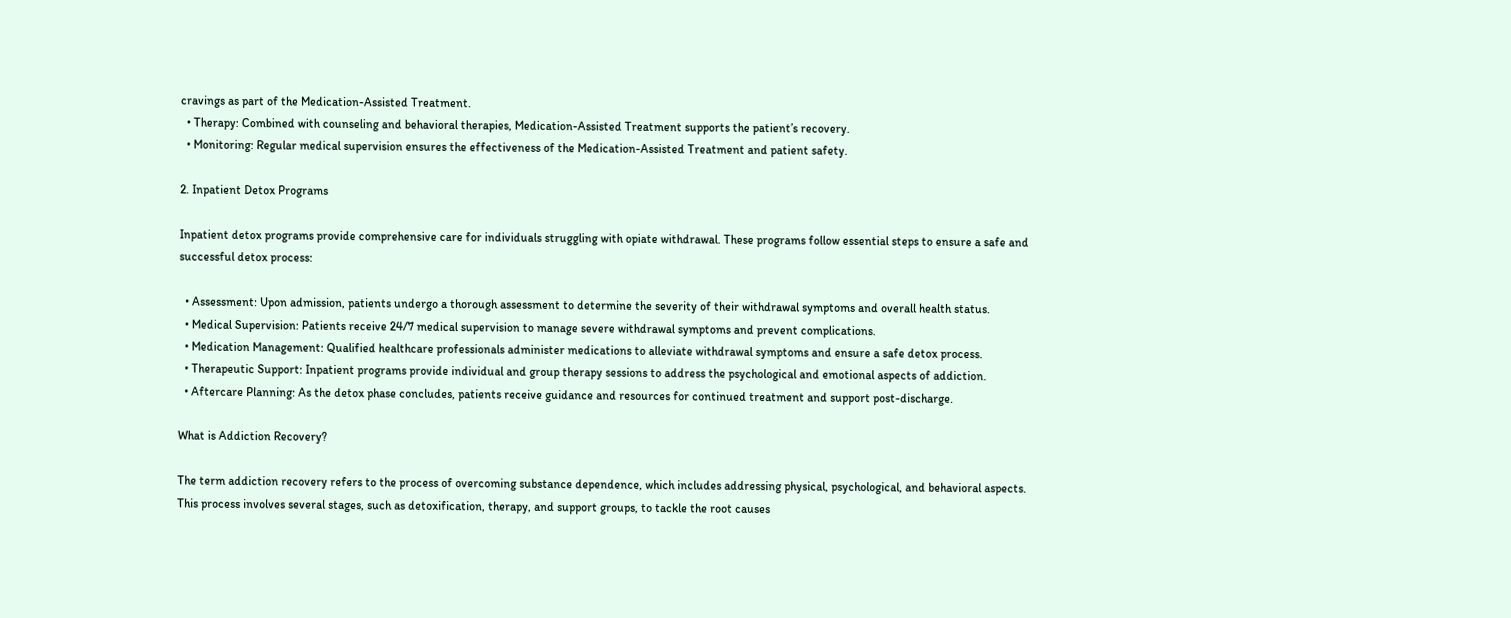cravings as part of the Medication-Assisted Treatment.
  • Therapy: Combined with counseling and behavioral therapies, Medication-Assisted Treatment supports the patient’s recovery.
  • Monitoring: Regular medical supervision ensures the effectiveness of the Medication-Assisted Treatment and patient safety.

2. Inpatient Detox Programs

Inpatient detox programs provide comprehensive care for individuals struggling with opiate withdrawal. These programs follow essential steps to ensure a safe and successful detox process:

  • Assessment: Upon admission, patients undergo a thorough assessment to determine the severity of their withdrawal symptoms and overall health status.
  • Medical Supervision: Patients receive 24/7 medical supervision to manage severe withdrawal symptoms and prevent complications.
  • Medication Management: Qualified healthcare professionals administer medications to alleviate withdrawal symptoms and ensure a safe detox process.
  • Therapeutic Support: Inpatient programs provide individual and group therapy sessions to address the psychological and emotional aspects of addiction.
  • Aftercare Planning: As the detox phase concludes, patients receive guidance and resources for continued treatment and support post-discharge.

What is Addiction Recovery?

The term addiction recovery refers to the process of overcoming substance dependence, which includes addressing physical, psychological, and behavioral aspects. This process involves several stages, such as detoxification, therapy, and support groups, to tackle the root causes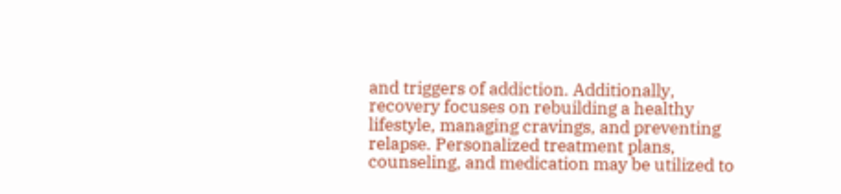and triggers of addiction. Additionally, recovery focuses on rebuilding a healthy lifestyle, managing cravings, and preventing relapse. Personalized treatment plans, counseling, and medication may be utilized to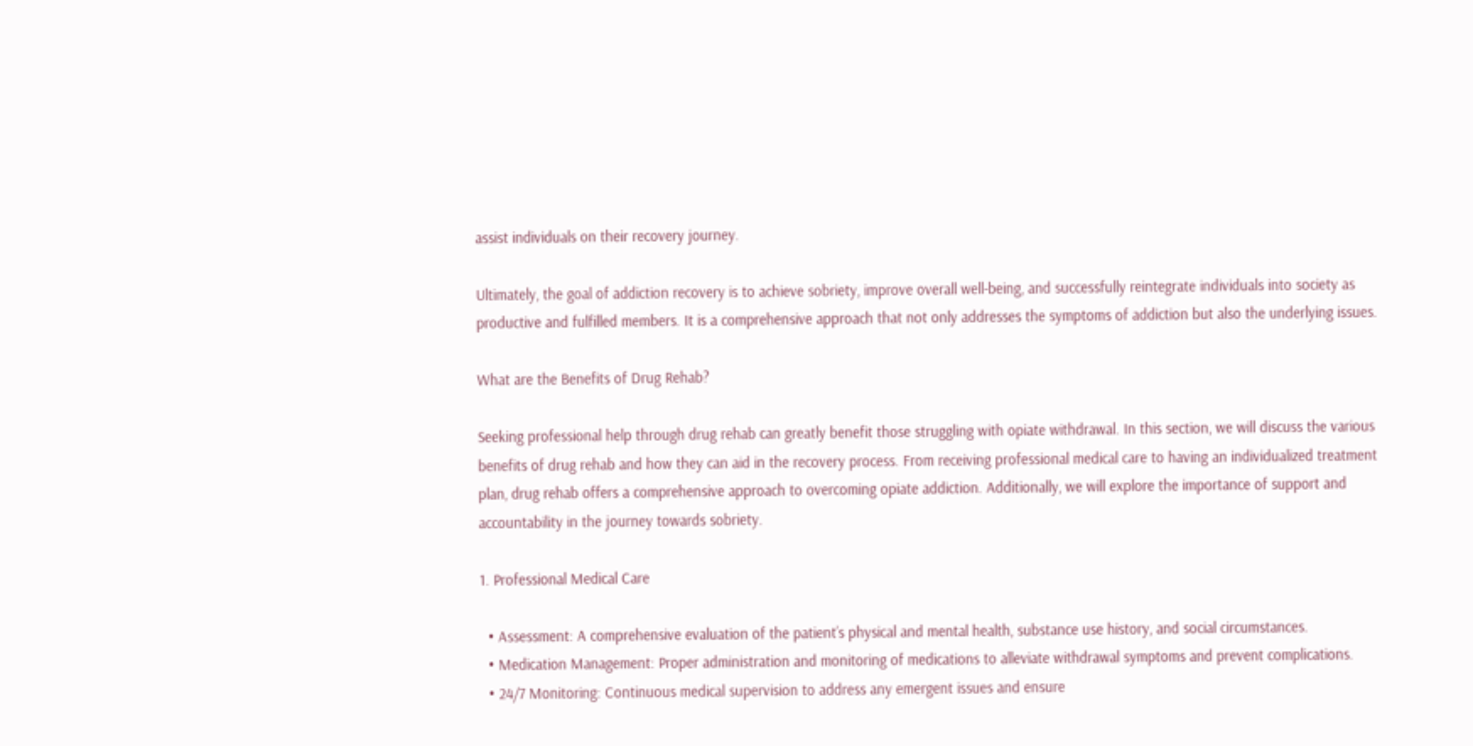assist individuals on their recovery journey.

Ultimately, the goal of addiction recovery is to achieve sobriety, improve overall well-being, and successfully reintegrate individuals into society as productive and fulfilled members. It is a comprehensive approach that not only addresses the symptoms of addiction but also the underlying issues.

What are the Benefits of Drug Rehab?

Seeking professional help through drug rehab can greatly benefit those struggling with opiate withdrawal. In this section, we will discuss the various benefits of drug rehab and how they can aid in the recovery process. From receiving professional medical care to having an individualized treatment plan, drug rehab offers a comprehensive approach to overcoming opiate addiction. Additionally, we will explore the importance of support and accountability in the journey towards sobriety.

1. Professional Medical Care

  • Assessment: A comprehensive evaluation of the patient’s physical and mental health, substance use history, and social circumstances.
  • Medication Management: Proper administration and monitoring of medications to alleviate withdrawal symptoms and prevent complications.
  • 24/7 Monitoring: Continuous medical supervision to address any emergent issues and ensure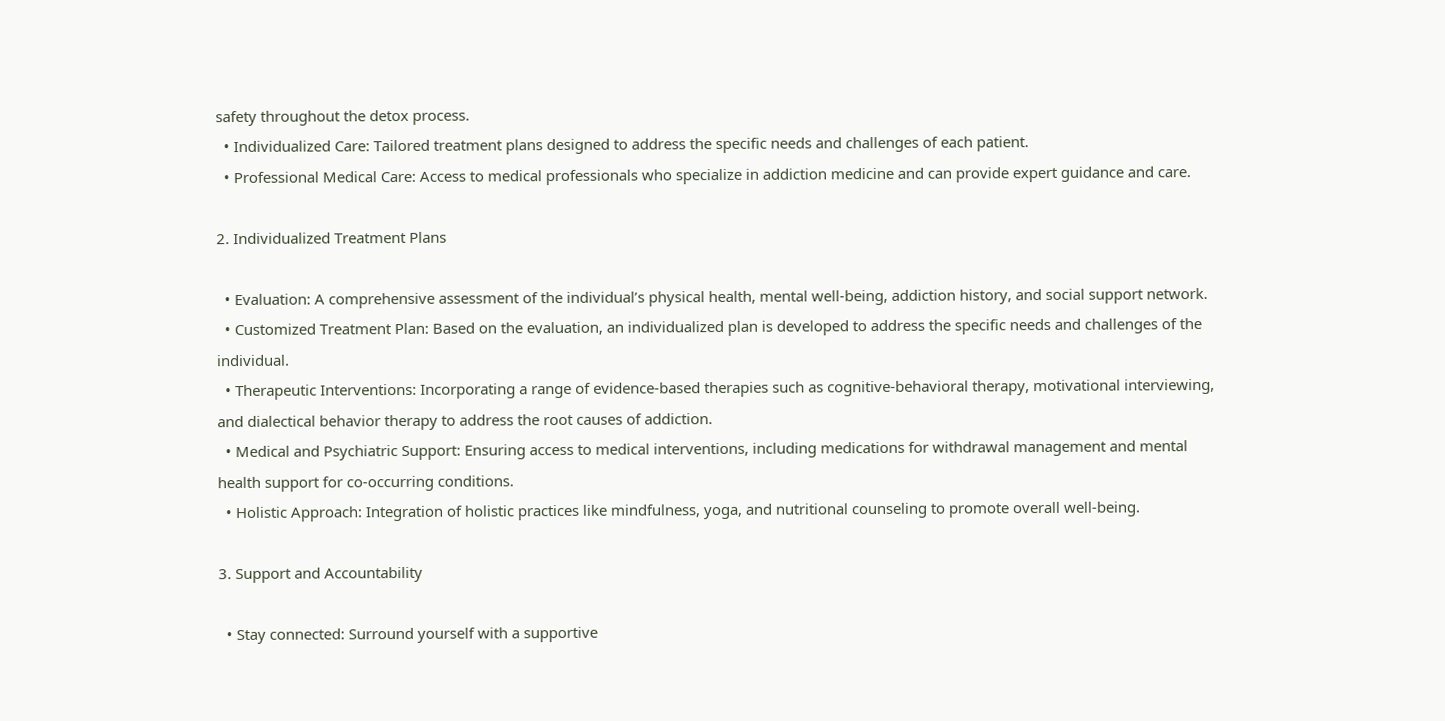safety throughout the detox process.
  • Individualized Care: Tailored treatment plans designed to address the specific needs and challenges of each patient.
  • Professional Medical Care: Access to medical professionals who specialize in addiction medicine and can provide expert guidance and care.

2. Individualized Treatment Plans

  • Evaluation: A comprehensive assessment of the individual’s physical health, mental well-being, addiction history, and social support network.
  • Customized Treatment Plan: Based on the evaluation, an individualized plan is developed to address the specific needs and challenges of the individual.
  • Therapeutic Interventions: Incorporating a range of evidence-based therapies such as cognitive-behavioral therapy, motivational interviewing, and dialectical behavior therapy to address the root causes of addiction.
  • Medical and Psychiatric Support: Ensuring access to medical interventions, including medications for withdrawal management and mental health support for co-occurring conditions.
  • Holistic Approach: Integration of holistic practices like mindfulness, yoga, and nutritional counseling to promote overall well-being.

3. Support and Accountability

  • Stay connected: Surround yourself with a supportive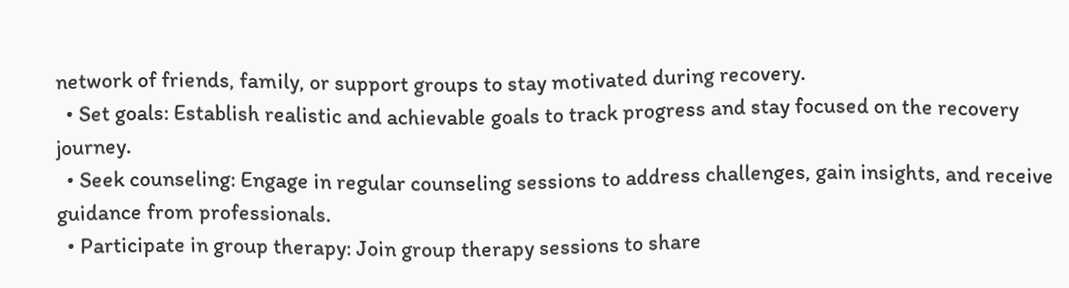network of friends, family, or support groups to stay motivated during recovery.
  • Set goals: Establish realistic and achievable goals to track progress and stay focused on the recovery journey.
  • Seek counseling: Engage in regular counseling sessions to address challenges, gain insights, and receive guidance from professionals.
  • Participate in group therapy: Join group therapy sessions to share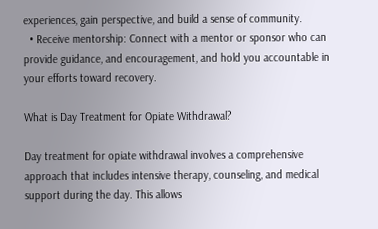experiences, gain perspective, and build a sense of community.
  • Receive mentorship: Connect with a mentor or sponsor who can provide guidance, and encouragement, and hold you accountable in your efforts toward recovery.

What is Day Treatment for Opiate Withdrawal?

Day treatment for opiate withdrawal involves a comprehensive approach that includes intensive therapy, counseling, and medical support during the day. This allows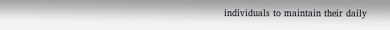individuals to maintain their daily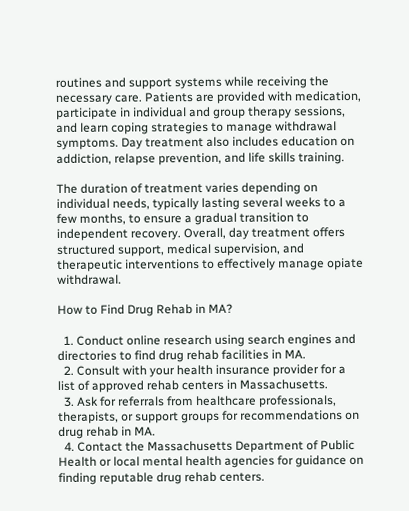routines and support systems while receiving the necessary care. Patients are provided with medication, participate in individual and group therapy sessions, and learn coping strategies to manage withdrawal symptoms. Day treatment also includes education on addiction, relapse prevention, and life skills training.

The duration of treatment varies depending on individual needs, typically lasting several weeks to a few months, to ensure a gradual transition to independent recovery. Overall, day treatment offers structured support, medical supervision, and therapeutic interventions to effectively manage opiate withdrawal.

How to Find Drug Rehab in MA?

  1. Conduct online research using search engines and directories to find drug rehab facilities in MA.
  2. Consult with your health insurance provider for a list of approved rehab centers in Massachusetts.
  3. Ask for referrals from healthcare professionals, therapists, or support groups for recommendations on drug rehab in MA.
  4. Contact the Massachusetts Department of Public Health or local mental health agencies for guidance on finding reputable drug rehab centers.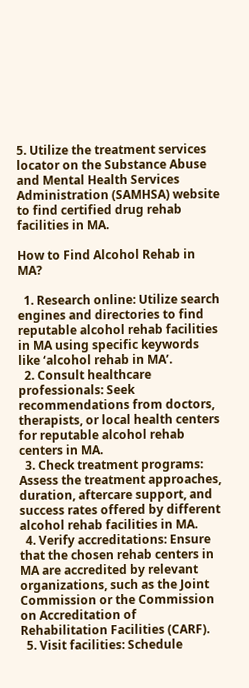5. Utilize the treatment services locator on the Substance Abuse and Mental Health Services Administration (SAMHSA) website to find certified drug rehab facilities in MA.

How to Find Alcohol Rehab in MA?

  1. Research online: Utilize search engines and directories to find reputable alcohol rehab facilities in MA using specific keywords like ‘alcohol rehab in MA’.
  2. Consult healthcare professionals: Seek recommendations from doctors, therapists, or local health centers for reputable alcohol rehab centers in MA.
  3. Check treatment programs: Assess the treatment approaches, duration, aftercare support, and success rates offered by different alcohol rehab facilities in MA.
  4. Verify accreditations: Ensure that the chosen rehab centers in MA are accredited by relevant organizations, such as the Joint Commission or the Commission on Accreditation of Rehabilitation Facilities (CARF).
  5. Visit facilities: Schedule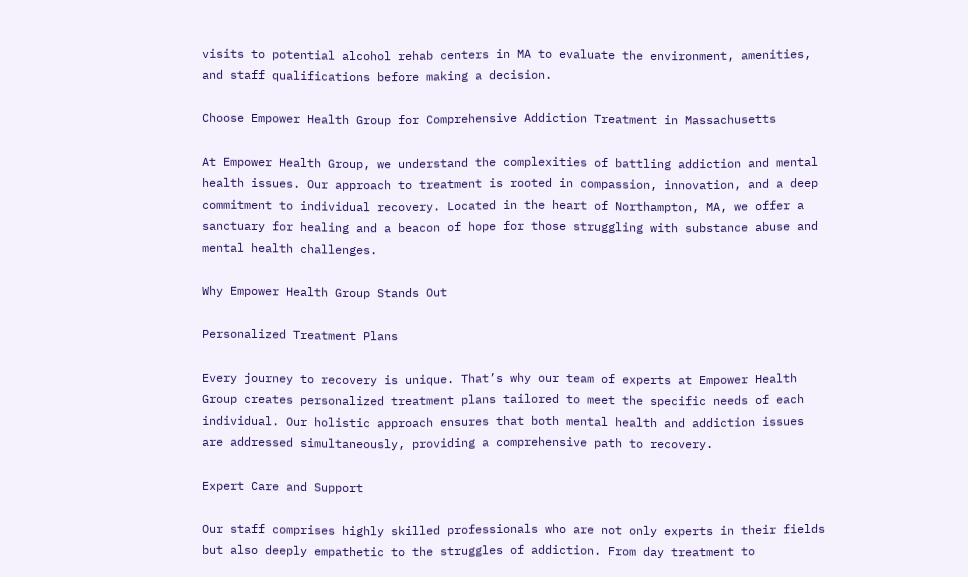visits to potential alcohol rehab centers in MA to evaluate the environment, amenities, and staff qualifications before making a decision.

Choose Empower Health Group for Comprehensive Addiction Treatment in Massachusetts

At Empower Health Group, we understand the complexities of battling addiction and mental health issues. Our approach to treatment is rooted in compassion, innovation, and a deep commitment to individual recovery. Located in the heart of Northampton, MA, we offer a sanctuary for healing and a beacon of hope for those struggling with substance abuse and mental health challenges.

Why Empower Health Group Stands Out

Personalized Treatment Plans

Every journey to recovery is unique. That’s why our team of experts at Empower Health Group creates personalized treatment plans tailored to meet the specific needs of each individual. Our holistic approach ensures that both mental health and addiction issues are addressed simultaneously, providing a comprehensive path to recovery.

Expert Care and Support

Our staff comprises highly skilled professionals who are not only experts in their fields but also deeply empathetic to the struggles of addiction. From day treatment to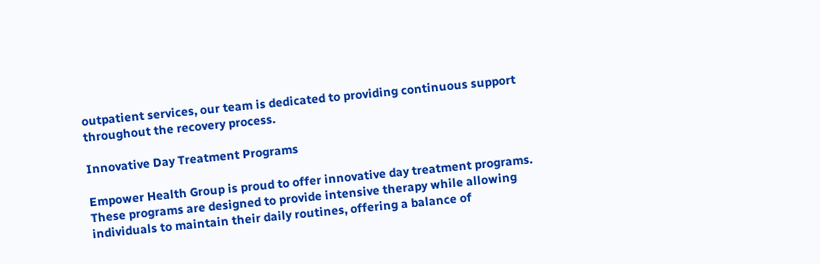outpatient services, our team is dedicated to providing continuous support throughout the recovery process.

Innovative Day Treatment Programs

Empower Health Group is proud to offer innovative day treatment programs. These programs are designed to provide intensive therapy while allowing individuals to maintain their daily routines, offering a balance of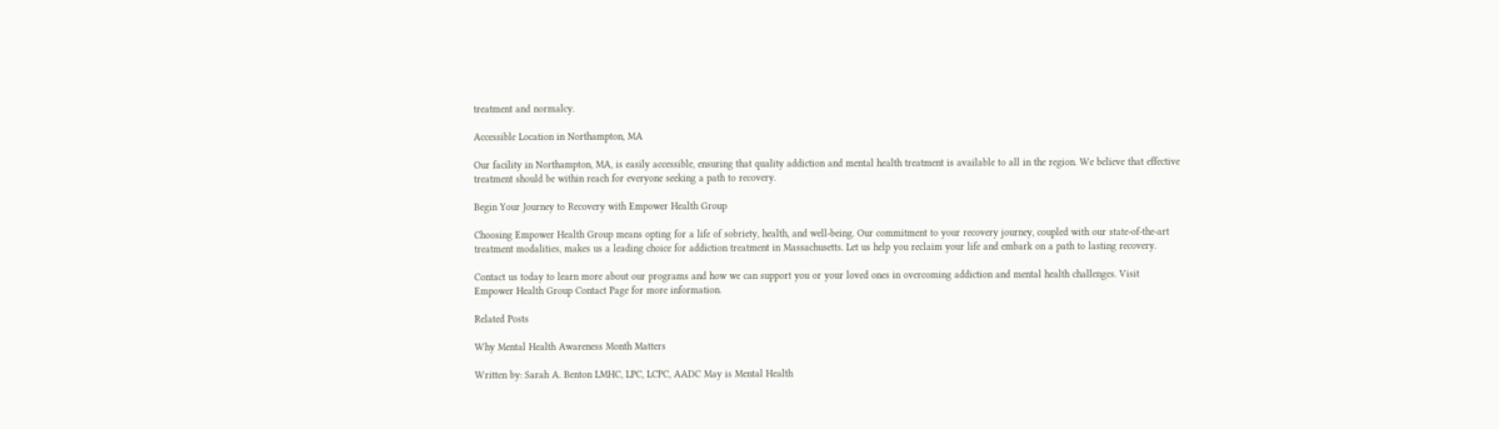treatment and normalcy.

Accessible Location in Northampton, MA

Our facility in Northampton, MA, is easily accessible, ensuring that quality addiction and mental health treatment is available to all in the region. We believe that effective treatment should be within reach for everyone seeking a path to recovery.

Begin Your Journey to Recovery with Empower Health Group

Choosing Empower Health Group means opting for a life of sobriety, health, and well-being. Our commitment to your recovery journey, coupled with our state-of-the-art treatment modalities, makes us a leading choice for addiction treatment in Massachusetts. Let us help you reclaim your life and embark on a path to lasting recovery.

Contact us today to learn more about our programs and how we can support you or your loved ones in overcoming addiction and mental health challenges. Visit Empower Health Group Contact Page for more information.

Related Posts

Why Mental Health Awareness Month Matters

Written by: Sarah A. Benton LMHC, LPC, LCPC, AADC May is Mental Health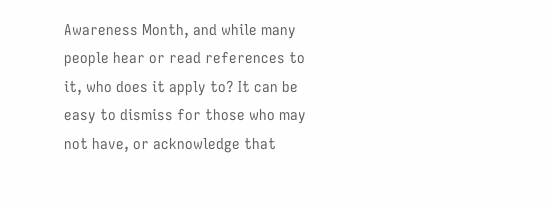Awareness Month, and while many people hear or read references to it, who does it apply to? It can be easy to dismiss for those who may not have, or acknowledge that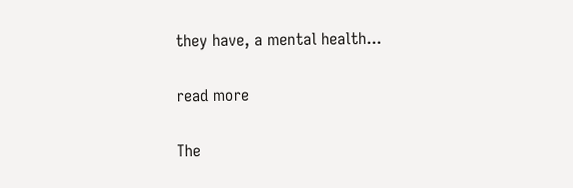they have, a mental health...

read more

The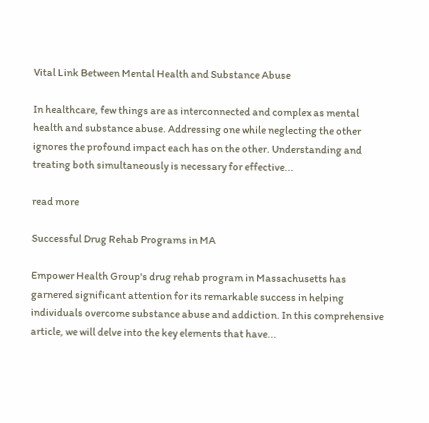Vital Link Between Mental Health and Substance Abuse

In healthcare, few things are as interconnected and complex as mental health and substance abuse. Addressing one while neglecting the other ignores the profound impact each has on the other. Understanding and treating both simultaneously is necessary for effective...

read more

Successful Drug Rehab Programs in MA

Empower Health Group's drug rehab program in Massachusetts has garnered significant attention for its remarkable success in helping individuals overcome substance abuse and addiction. In this comprehensive article, we will delve into the key elements that have...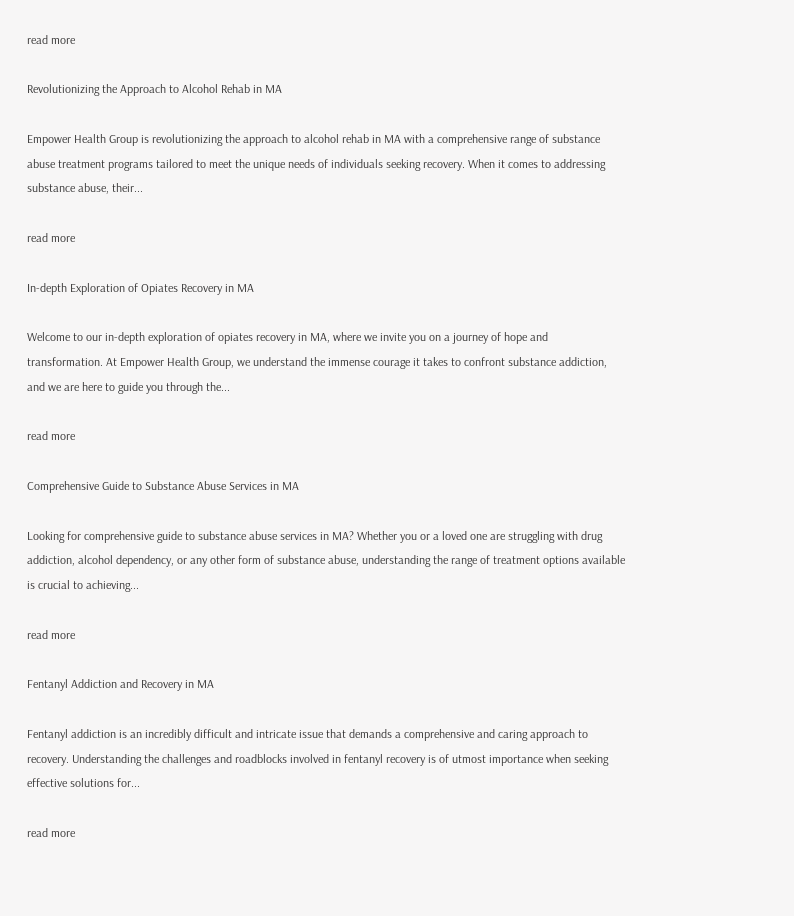read more

Revolutionizing the Approach to Alcohol Rehab in MA

Empower Health Group is revolutionizing the approach to alcohol rehab in MA with a comprehensive range of substance abuse treatment programs tailored to meet the unique needs of individuals seeking recovery. When it comes to addressing substance abuse, their...

read more

In-depth Exploration of Opiates Recovery in MA

Welcome to our in-depth exploration of opiates recovery in MA, where we invite you on a journey of hope and transformation. At Empower Health Group, we understand the immense courage it takes to confront substance addiction, and we are here to guide you through the...

read more

Comprehensive Guide to Substance Abuse Services in MA

Looking for comprehensive guide to substance abuse services in MA? Whether you or a loved one are struggling with drug addiction, alcohol dependency, or any other form of substance abuse, understanding the range of treatment options available is crucial to achieving...

read more

Fentanyl Addiction and Recovery in MA

Fentanyl addiction is an incredibly difficult and intricate issue that demands a comprehensive and caring approach to recovery. Understanding the challenges and roadblocks involved in fentanyl recovery is of utmost importance when seeking effective solutions for...

read more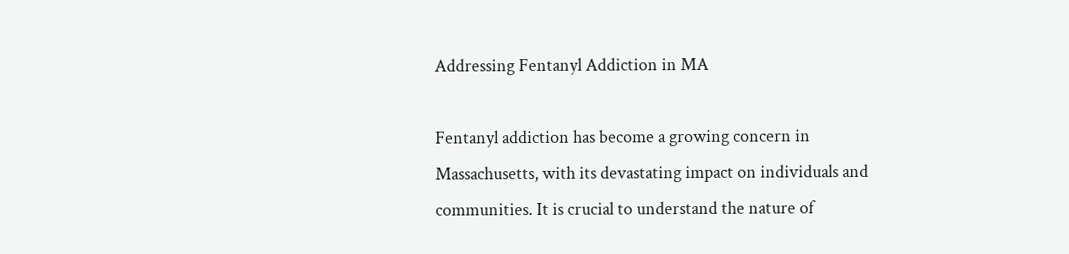Addressing Fentanyl Addiction in MA

Fentanyl addiction has become a growing concern in Massachusetts, with its devastating impact on individuals and communities. It is crucial to understand the nature of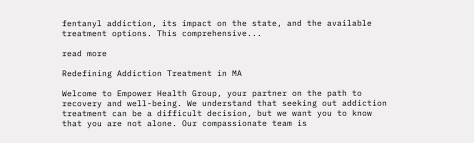fentanyl addiction, its impact on the state, and the available treatment options. This comprehensive...

read more

Redefining Addiction Treatment in MA

Welcome to Empower Health Group, your partner on the path to recovery and well-being. We understand that seeking out addiction treatment can be a difficult decision, but we want you to know that you are not alone. Our compassionate team is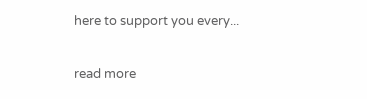here to support you every...

read more